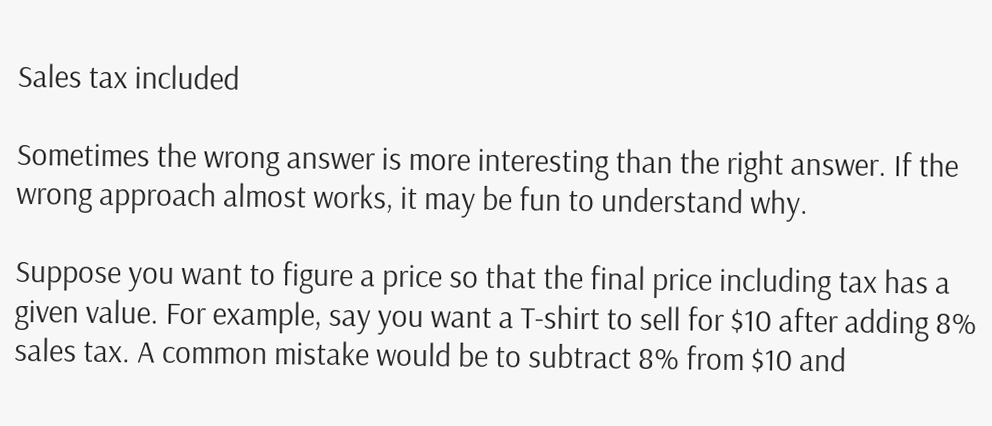Sales tax included

Sometimes the wrong answer is more interesting than the right answer. If the wrong approach almost works, it may be fun to understand why.

Suppose you want to figure a price so that the final price including tax has a given value. For example, say you want a T-shirt to sell for $10 after adding 8% sales tax. A common mistake would be to subtract 8% from $10 and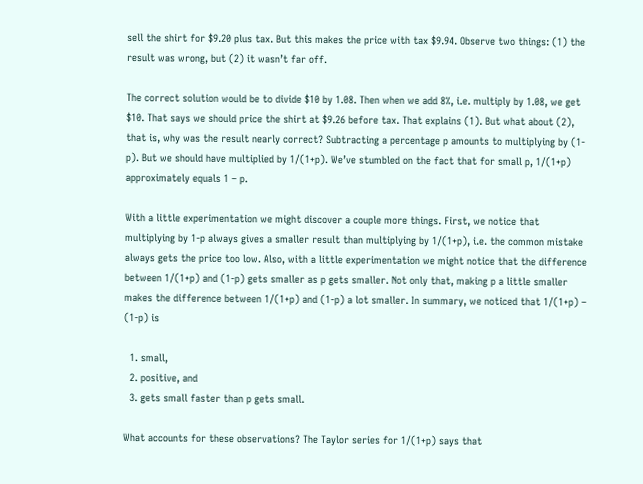sell the shirt for $9.20 plus tax. But this makes the price with tax $9.94. Observe two things: (1) the result was wrong, but (2) it wasn’t far off.

The correct solution would be to divide $10 by 1.08. Then when we add 8%, i.e. multiply by 1.08, we get $10. That says we should price the shirt at $9.26 before tax. That explains (1). But what about (2), that is, why was the result nearly correct? Subtracting a percentage p amounts to multiplying by (1-p). But we should have multiplied by 1/(1+p). We’ve stumbled on the fact that for small p, 1/(1+p) approximately equals 1 – p.

With a little experimentation we might discover a couple more things. First, we notice that multiplying by 1-p always gives a smaller result than multiplying by 1/(1+p), i.e. the common mistake always gets the price too low. Also, with a little experimentation we might notice that the difference between 1/(1+p) and (1-p) gets smaller as p gets smaller. Not only that, making p a little smaller makes the difference between 1/(1+p) and (1-p) a lot smaller. In summary, we noticed that 1/(1+p) – (1-p) is

  1. small,
  2. positive, and
  3. gets small faster than p gets small.

What accounts for these observations? The Taylor series for 1/(1+p) says that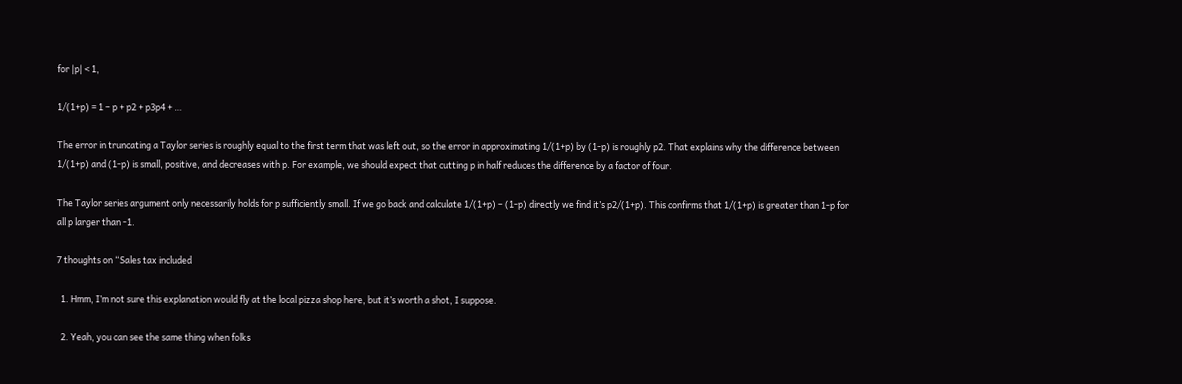for |p| < 1,

1/(1+p) = 1 – p + p2 + p3p4 + …

The error in truncating a Taylor series is roughly equal to the first term that was left out, so the error in approximating 1/(1+p) by (1-p) is roughly p2. That explains why the difference between 1/(1+p) and (1-p) is small, positive, and decreases with p. For example, we should expect that cutting p in half reduces the difference by a factor of four.

The Taylor series argument only necessarily holds for p sufficiently small. If we go back and calculate 1/(1+p) – (1-p) directly we find it’s p2/(1+p). This confirms that 1/(1+p) is greater than 1-p for all p larger than -1.

7 thoughts on “Sales tax included

  1. Hmm, I’m not sure this explanation would fly at the local pizza shop here, but it’s worth a shot, I suppose.

  2. Yeah, you can see the same thing when folks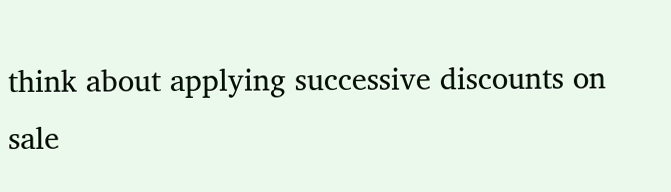think about applying successive discounts on sale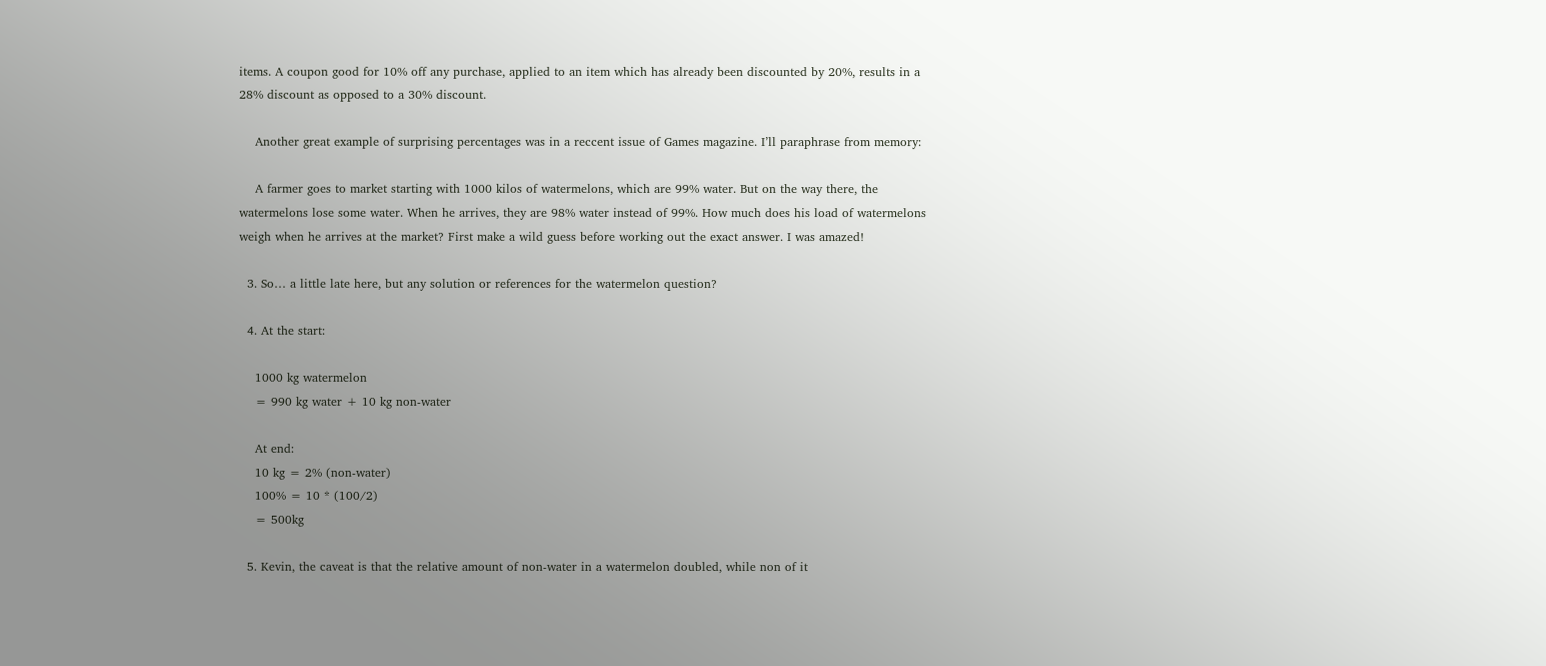items. A coupon good for 10% off any purchase, applied to an item which has already been discounted by 20%, results in a 28% discount as opposed to a 30% discount.

    Another great example of surprising percentages was in a reccent issue of Games magazine. I’ll paraphrase from memory:

    A farmer goes to market starting with 1000 kilos of watermelons, which are 99% water. But on the way there, the watermelons lose some water. When he arrives, they are 98% water instead of 99%. How much does his load of watermelons weigh when he arrives at the market? First make a wild guess before working out the exact answer. I was amazed!

  3. So… a little late here, but any solution or references for the watermelon question?

  4. At the start:

    1000 kg watermelon
    = 990 kg water + 10 kg non-water

    At end:
    10 kg = 2% (non-water)
    100% = 10 * (100/2)
    = 500kg

  5. Kevin, the caveat is that the relative amount of non-water in a watermelon doubled, while non of it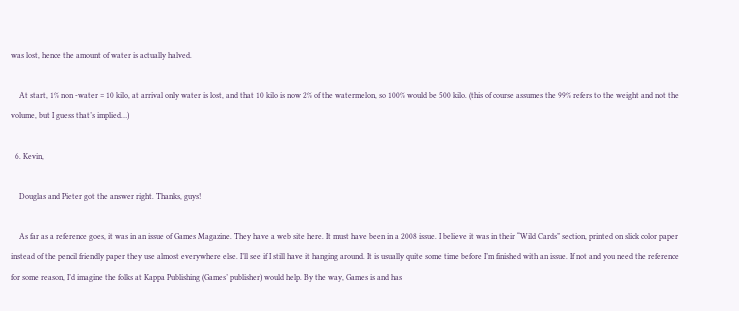was lost, hence the amount of water is actually halved.

    At start, 1% non -water = 10 kilo, at arrival only water is lost, and that 10 kilo is now 2% of the watermelon, so 100% would be 500 kilo. (this of course assumes the 99% refers to the weight and not the volume, but I guess that’s implied…)

  6. Kevin,

    Douglas and Pieter got the answer right. Thanks, guys!

    As far as a reference goes, it was in an issue of Games Magazine. They have a web site here. It must have been in a 2008 issue. I believe it was in their “Wild Cards” section, printed on slick color paper instead of the pencil friendly paper they use almost everywhere else. I’ll see if I still have it hanging around. It is usually quite some time before I’m finished with an issue. If not and you need the reference for some reason, I’d imagine the folks at Kappa Publishing (Games’ publisher) would help. By the way, Games is and has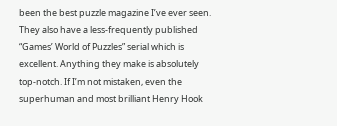been the best puzzle magazine I’ve ever seen. They also have a less-frequently published “Games’ World of Puzzles” serial which is excellent. Anything they make is absolutely top-notch. If I’m not mistaken, even the superhuman and most brilliant Henry Hook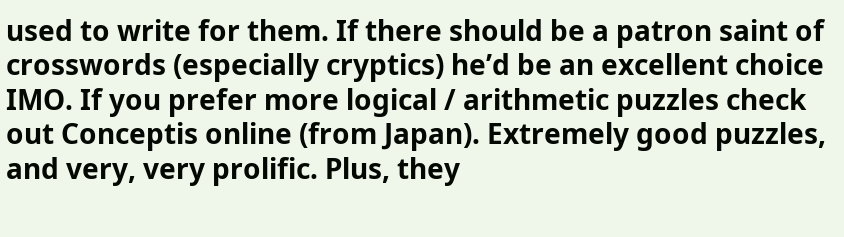used to write for them. If there should be a patron saint of crosswords (especially cryptics) he’d be an excellent choice IMO. If you prefer more logical / arithmetic puzzles check out Conceptis online (from Japan). Extremely good puzzles, and very, very prolific. Plus, they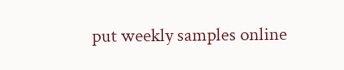put weekly samples online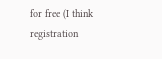for free (I think registration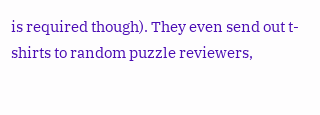is required though). They even send out t-shirts to random puzzle reviewers,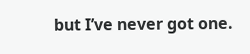but I’ve never got one.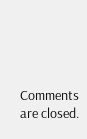Comments are closed.